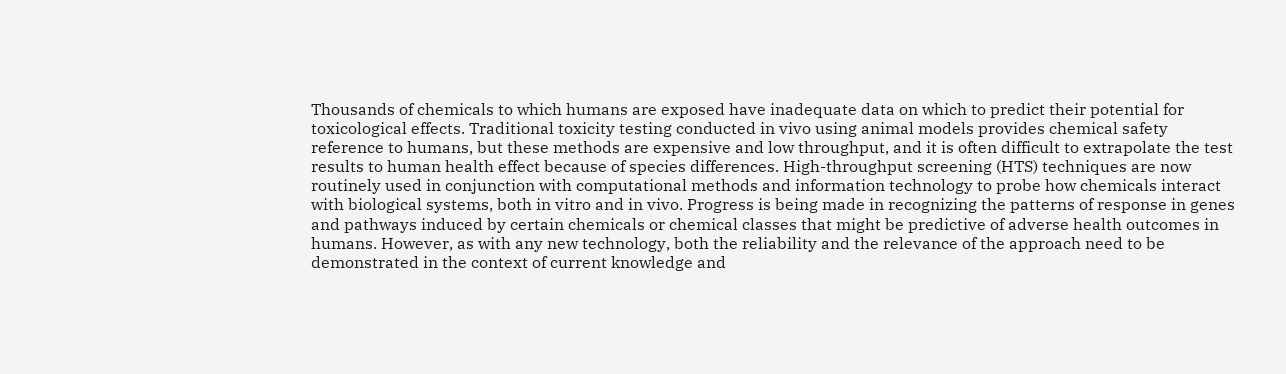Thousands of chemicals to which humans are exposed have inadequate data on which to predict their potential for toxicological effects. Traditional toxicity testing conducted in vivo using animal models provides chemical safety reference to humans, but these methods are expensive and low throughput, and it is often difficult to extrapolate the test results to human health effect because of species differences. High-throughput screening (HTS) techniques are now routinely used in conjunction with computational methods and information technology to probe how chemicals interact with biological systems, both in vitro and in vivo. Progress is being made in recognizing the patterns of response in genes and pathways induced by certain chemicals or chemical classes that might be predictive of adverse health outcomes in humans. However, as with any new technology, both the reliability and the relevance of the approach need to be demonstrated in the context of current knowledge and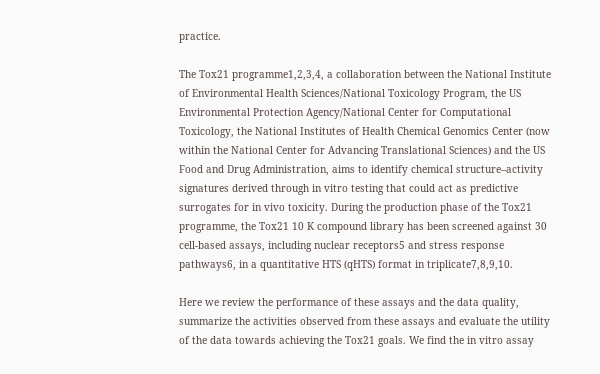practice.

The Tox21 programme1,2,3,4, a collaboration between the National Institute of Environmental Health Sciences/National Toxicology Program, the US Environmental Protection Agency/National Center for Computational Toxicology, the National Institutes of Health Chemical Genomics Center (now within the National Center for Advancing Translational Sciences) and the US Food and Drug Administration, aims to identify chemical structure–activity signatures derived through in vitro testing that could act as predictive surrogates for in vivo toxicity. During the production phase of the Tox21 programme, the Tox21 10 K compound library has been screened against 30 cell-based assays, including nuclear receptors5 and stress response pathways6, in a quantitative HTS (qHTS) format in triplicate7,8,9,10.

Here we review the performance of these assays and the data quality, summarize the activities observed from these assays and evaluate the utility of the data towards achieving the Tox21 goals. We find the in vitro assay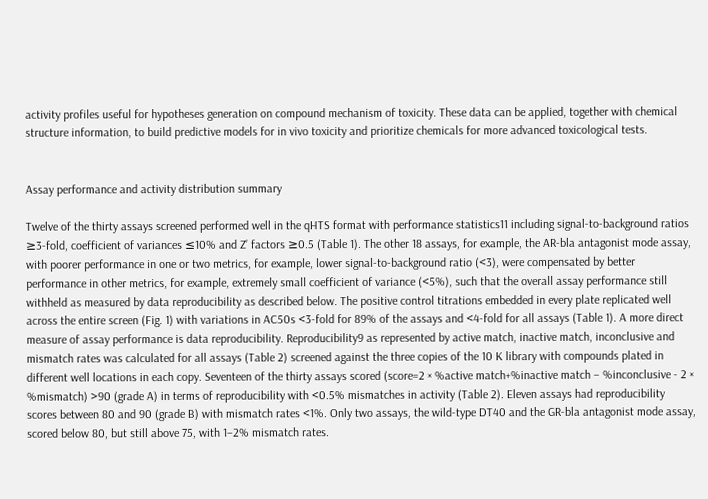activity profiles useful for hypotheses generation on compound mechanism of toxicity. These data can be applied, together with chemical structure information, to build predictive models for in vivo toxicity and prioritize chemicals for more advanced toxicological tests.


Assay performance and activity distribution summary

Twelve of the thirty assays screened performed well in the qHTS format with performance statistics11 including signal-to-background ratios ≥3-fold, coefficient of variances ≤10% and Z’ factors ≥0.5 (Table 1). The other 18 assays, for example, the AR-bla antagonist mode assay, with poorer performance in one or two metrics, for example, lower signal-to-background ratio (<3), were compensated by better performance in other metrics, for example, extremely small coefficient of variance (<5%), such that the overall assay performance still withheld as measured by data reproducibility as described below. The positive control titrations embedded in every plate replicated well across the entire screen (Fig. 1) with variations in AC50s <3-fold for 89% of the assays and <4-fold for all assays (Table 1). A more direct measure of assay performance is data reproducibility. Reproducibility9 as represented by active match, inactive match, inconclusive and mismatch rates was calculated for all assays (Table 2) screened against the three copies of the 10 K library with compounds plated in different well locations in each copy. Seventeen of the thirty assays scored (score=2 × %active match+%inactive match – %inconclusive - 2 × %mismatch) >90 (grade A) in terms of reproducibility with <0.5% mismatches in activity (Table 2). Eleven assays had reproducibility scores between 80 and 90 (grade B) with mismatch rates <1%. Only two assays, the wild-type DT40 and the GR-bla antagonist mode assay, scored below 80, but still above 75, with 1–2% mismatch rates.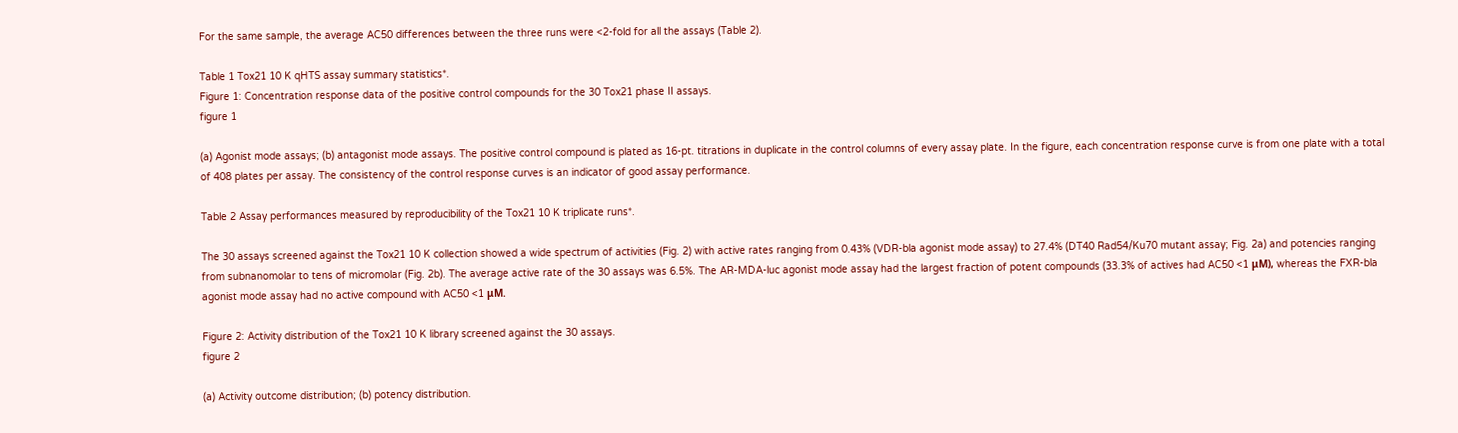For the same sample, the average AC50 differences between the three runs were <2-fold for all the assays (Table 2).

Table 1 Tox21 10 K qHTS assay summary statistics*.
Figure 1: Concentration response data of the positive control compounds for the 30 Tox21 phase II assays.
figure 1

(a) Agonist mode assays; (b) antagonist mode assays. The positive control compound is plated as 16-pt. titrations in duplicate in the control columns of every assay plate. In the figure, each concentration response curve is from one plate with a total of 408 plates per assay. The consistency of the control response curves is an indicator of good assay performance.

Table 2 Assay performances measured by reproducibility of the Tox21 10 K triplicate runs*.

The 30 assays screened against the Tox21 10 K collection showed a wide spectrum of activities (Fig. 2) with active rates ranging from 0.43% (VDR-bla agonist mode assay) to 27.4% (DT40 Rad54/Ku70 mutant assay; Fig. 2a) and potencies ranging from subnanomolar to tens of micromolar (Fig. 2b). The average active rate of the 30 assays was 6.5%. The AR-MDA-luc agonist mode assay had the largest fraction of potent compounds (33.3% of actives had AC50 <1 μM), whereas the FXR-bla agonist mode assay had no active compound with AC50 <1 μM.

Figure 2: Activity distribution of the Tox21 10 K library screened against the 30 assays.
figure 2

(a) Activity outcome distribution; (b) potency distribution.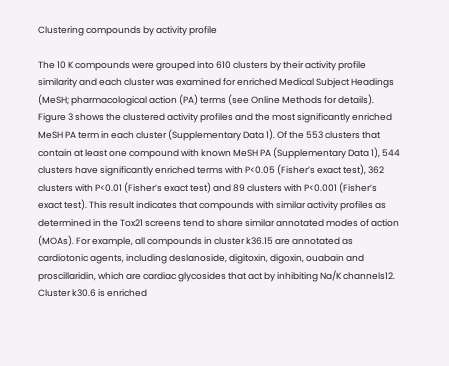Clustering compounds by activity profile

The 10 K compounds were grouped into 610 clusters by their activity profile similarity and each cluster was examined for enriched Medical Subject Headings (MeSH; pharmacological action (PA) terms (see Online Methods for details). Figure 3 shows the clustered activity profiles and the most significantly enriched MeSH PA term in each cluster (Supplementary Data 1). Of the 553 clusters that contain at least one compound with known MeSH PA (Supplementary Data 1), 544 clusters have significantly enriched terms with P<0.05 (Fisher’s exact test), 362 clusters with P<0.01 (Fisher’s exact test) and 89 clusters with P<0.001 (Fisher’s exact test). This result indicates that compounds with similar activity profiles as determined in the Tox21 screens tend to share similar annotated modes of action (MOAs). For example, all compounds in cluster k36.15 are annotated as cardiotonic agents, including deslanoside, digitoxin, digoxin, ouabain and proscillaridin, which are cardiac glycosides that act by inhibiting Na/K channels12. Cluster k30.6 is enriched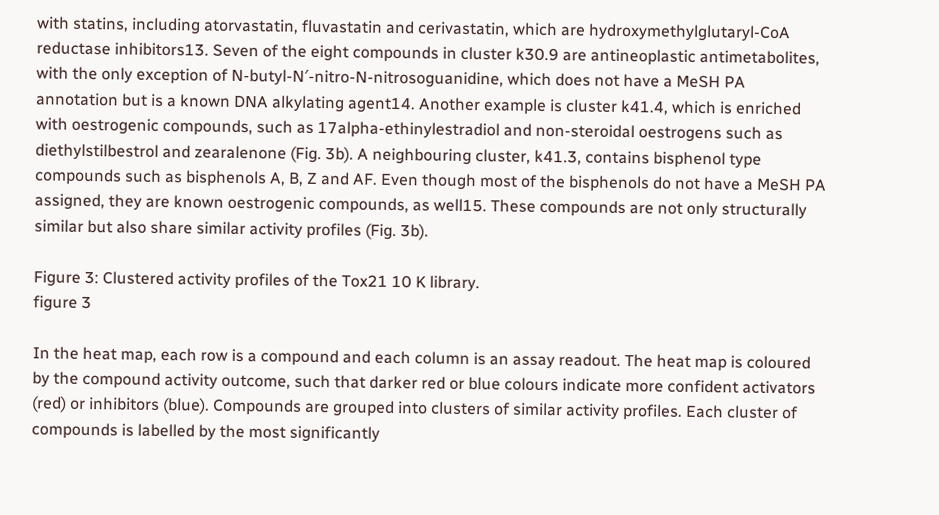with statins, including atorvastatin, fluvastatin and cerivastatin, which are hydroxymethylglutaryl-CoA reductase inhibitors13. Seven of the eight compounds in cluster k30.9 are antineoplastic antimetabolites, with the only exception of N-butyl-N′-nitro-N-nitrosoguanidine, which does not have a MeSH PA annotation but is a known DNA alkylating agent14. Another example is cluster k41.4, which is enriched with oestrogenic compounds, such as 17alpha-ethinylestradiol and non-steroidal oestrogens such as diethylstilbestrol and zearalenone (Fig. 3b). A neighbouring cluster, k41.3, contains bisphenol type compounds such as bisphenols A, B, Z and AF. Even though most of the bisphenols do not have a MeSH PA assigned, they are known oestrogenic compounds, as well15. These compounds are not only structurally similar but also share similar activity profiles (Fig. 3b).

Figure 3: Clustered activity profiles of the Tox21 10 K library.
figure 3

In the heat map, each row is a compound and each column is an assay readout. The heat map is coloured by the compound activity outcome, such that darker red or blue colours indicate more confident activators (red) or inhibitors (blue). Compounds are grouped into clusters of similar activity profiles. Each cluster of compounds is labelled by the most significantly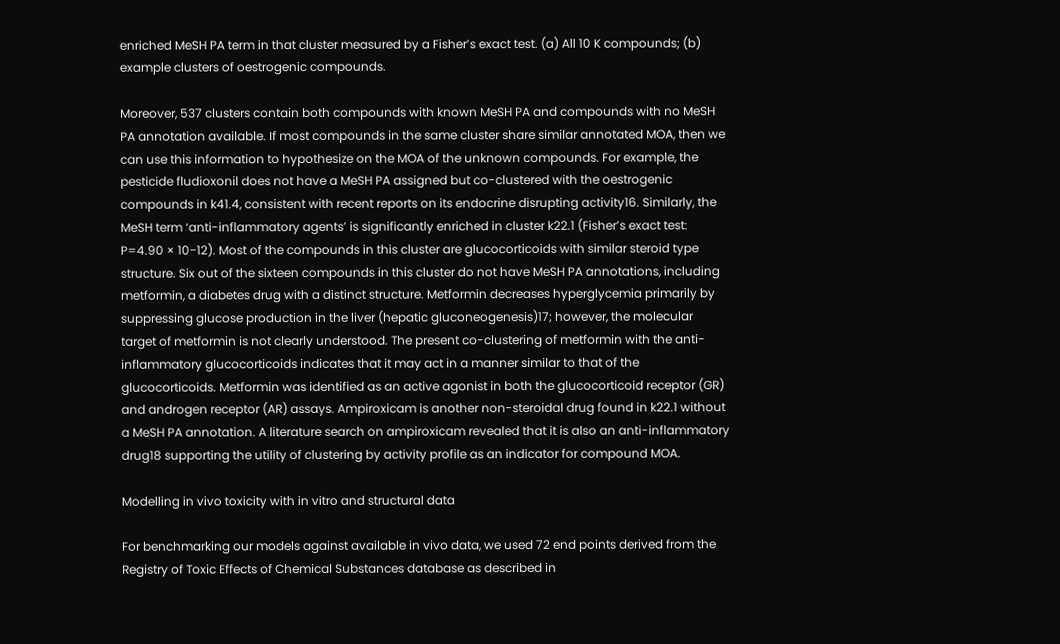enriched MeSH PA term in that cluster measured by a Fisher’s exact test. (a) All 10 K compounds; (b) example clusters of oestrogenic compounds.

Moreover, 537 clusters contain both compounds with known MeSH PA and compounds with no MeSH PA annotation available. If most compounds in the same cluster share similar annotated MOA, then we can use this information to hypothesize on the MOA of the unknown compounds. For example, the pesticide fludioxonil does not have a MeSH PA assigned but co-clustered with the oestrogenic compounds in k41.4, consistent with recent reports on its endocrine disrupting activity16. Similarly, the MeSH term ‘anti-inflammatory agents’ is significantly enriched in cluster k22.1 (Fisher’s exact test: P=4.90 × 10−12). Most of the compounds in this cluster are glucocorticoids with similar steroid type structure. Six out of the sixteen compounds in this cluster do not have MeSH PA annotations, including metformin, a diabetes drug with a distinct structure. Metformin decreases hyperglycemia primarily by suppressing glucose production in the liver (hepatic gluconeogenesis)17; however, the molecular target of metformin is not clearly understood. The present co-clustering of metformin with the anti-inflammatory glucocorticoids indicates that it may act in a manner similar to that of the glucocorticoids. Metformin was identified as an active agonist in both the glucocorticoid receptor (GR) and androgen receptor (AR) assays. Ampiroxicam is another non-steroidal drug found in k22.1 without a MeSH PA annotation. A literature search on ampiroxicam revealed that it is also an anti-inflammatory drug18 supporting the utility of clustering by activity profile as an indicator for compound MOA.

Modelling in vivo toxicity with in vitro and structural data

For benchmarking our models against available in vivo data, we used 72 end points derived from the Registry of Toxic Effects of Chemical Substances database as described in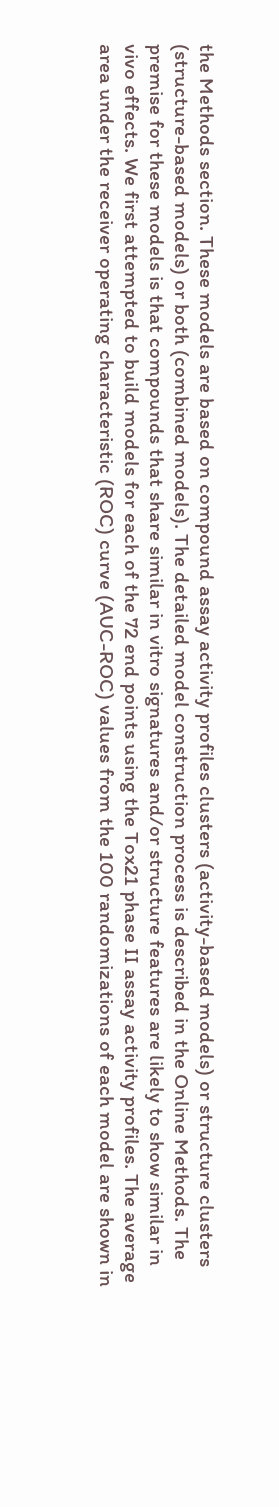the Methods section. These models are based on compound assay activity profiles clusters (activity-based models) or structure clusters (structure-based models) or both (combined models). The detailed model construction process is described in the Online Methods. The premise for these models is that compounds that share similar in vitro signatures and/or structure features are likely to show similar in vivo effects. We first attempted to build models for each of the 72 end points using the Tox21 phase II assay activity profiles. The average area under the receiver operating characteristic (ROC) curve (AUC-ROC) values from the 100 randomizations of each model are shown in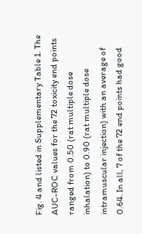Fig. 4 and listed in Supplementary Table 1. The AUC-ROC values for the 72 toxicity end points ranged from 0.50 (rat multiple dose inhalation) to 0.90 (rat multiple dose intramuscular injection) with an average of 0.64. In all, 7 of the 72 end points had good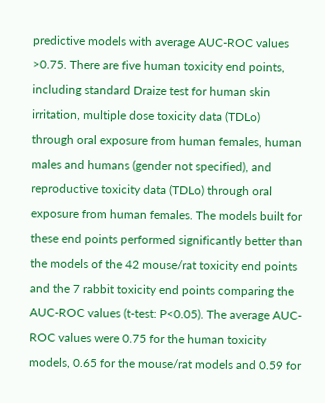predictive models with average AUC-ROC values >0.75. There are five human toxicity end points, including standard Draize test for human skin irritation, multiple dose toxicity data (TDLo) through oral exposure from human females, human males and humans (gender not specified), and reproductive toxicity data (TDLo) through oral exposure from human females. The models built for these end points performed significantly better than the models of the 42 mouse/rat toxicity end points and the 7 rabbit toxicity end points comparing the AUC-ROC values (t-test: P<0.05). The average AUC-ROC values were 0.75 for the human toxicity models, 0.65 for the mouse/rat models and 0.59 for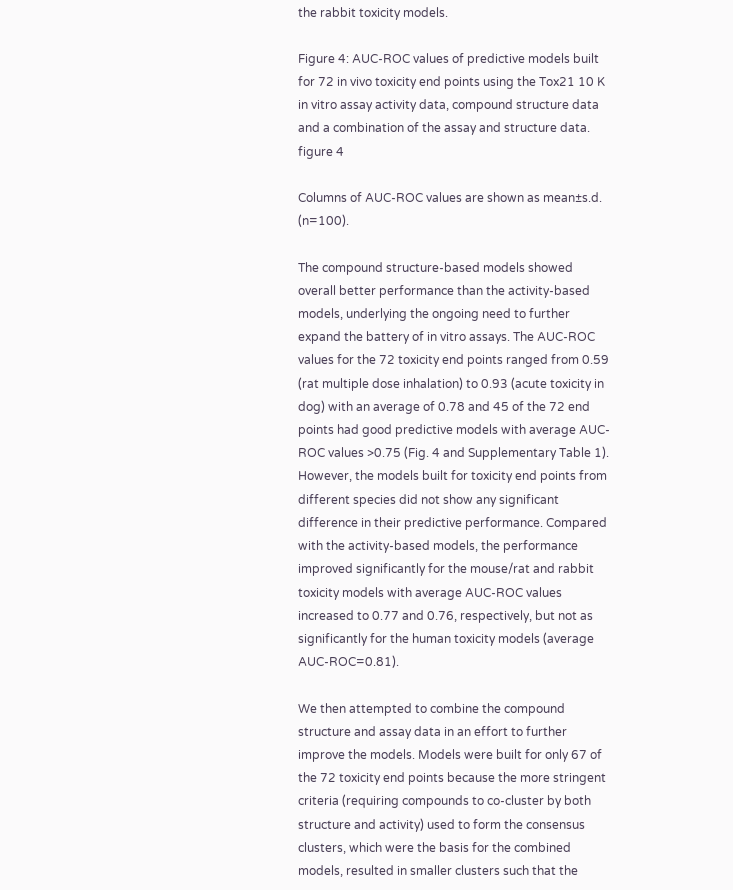the rabbit toxicity models.

Figure 4: AUC-ROC values of predictive models built for 72 in vivo toxicity end points using the Tox21 10 K in vitro assay activity data, compound structure data and a combination of the assay and structure data.
figure 4

Columns of AUC-ROC values are shown as mean±s.d. (n=100).

The compound structure-based models showed overall better performance than the activity-based models, underlying the ongoing need to further expand the battery of in vitro assays. The AUC-ROC values for the 72 toxicity end points ranged from 0.59 (rat multiple dose inhalation) to 0.93 (acute toxicity in dog) with an average of 0.78 and 45 of the 72 end points had good predictive models with average AUC-ROC values >0.75 (Fig. 4 and Supplementary Table 1). However, the models built for toxicity end points from different species did not show any significant difference in their predictive performance. Compared with the activity-based models, the performance improved significantly for the mouse/rat and rabbit toxicity models with average AUC-ROC values increased to 0.77 and 0.76, respectively, but not as significantly for the human toxicity models (average AUC-ROC=0.81).

We then attempted to combine the compound structure and assay data in an effort to further improve the models. Models were built for only 67 of the 72 toxicity end points because the more stringent criteria (requiring compounds to co-cluster by both structure and activity) used to form the consensus clusters, which were the basis for the combined models, resulted in smaller clusters such that the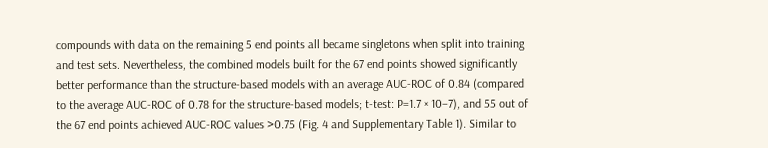compounds with data on the remaining 5 end points all became singletons when split into training and test sets. Nevertheless, the combined models built for the 67 end points showed significantly better performance than the structure-based models with an average AUC-ROC of 0.84 (compared to the average AUC-ROC of 0.78 for the structure-based models; t-test: P=1.7 × 10−7), and 55 out of the 67 end points achieved AUC-ROC values >0.75 (Fig. 4 and Supplementary Table 1). Similar to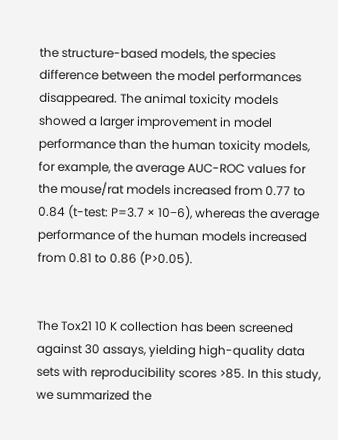the structure-based models, the species difference between the model performances disappeared. The animal toxicity models showed a larger improvement in model performance than the human toxicity models, for example, the average AUC-ROC values for the mouse/rat models increased from 0.77 to 0.84 (t-test: P=3.7 × 10−6), whereas the average performance of the human models increased from 0.81 to 0.86 (P>0.05).


The Tox21 10 K collection has been screened against 30 assays, yielding high-quality data sets with reproducibility scores >85. In this study, we summarized the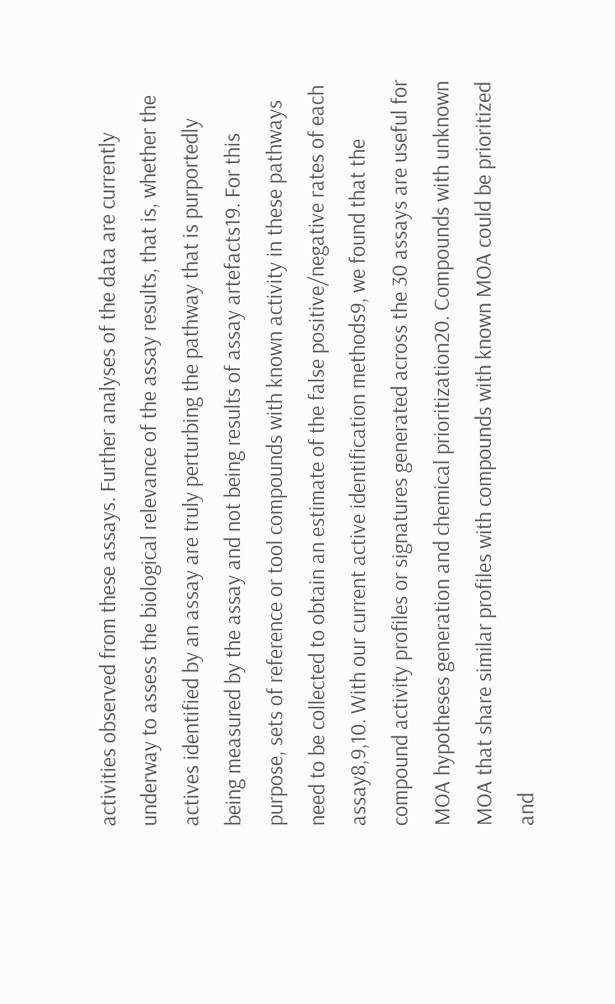activities observed from these assays. Further analyses of the data are currently underway to assess the biological relevance of the assay results, that is, whether the actives identified by an assay are truly perturbing the pathway that is purportedly being measured by the assay and not being results of assay artefacts19. For this purpose, sets of reference or tool compounds with known activity in these pathways need to be collected to obtain an estimate of the false positive/negative rates of each assay8,9,10. With our current active identification methods9, we found that the compound activity profiles or signatures generated across the 30 assays are useful for MOA hypotheses generation and chemical prioritization20. Compounds with unknown MOA that share similar profiles with compounds with known MOA could be prioritized and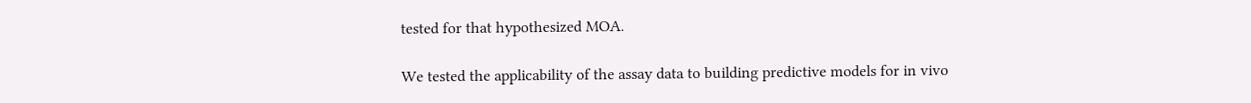tested for that hypothesized MOA.

We tested the applicability of the assay data to building predictive models for in vivo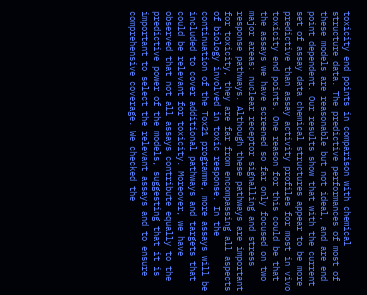toxicity end points in comparison with chemical structure data. The predictive performances of most of these models are reasonable but not ideal, and are end point dependent. Our results show that with the current set of assay data chemical structures appear to be more predictive than assay activity profiles for most in vivo toxicity end points. One reason for this could be that the assays we have screened so far only focused on two major areas: nuclear receptor signalling and stress response pathways. Although these pathways are important for toxicity, they are far from encompassing all aspects of biology involved in toxic response. In the continuation of the Tox21 programme, more assays will be included to cover additional pathways and targets that could be relevant for toxicity. Moreover, we have observed that not all assays contribute equally to the predictive power of the models, suggesting that it is important to select the relevant assays and to ensure comprehensive coverage. We checked the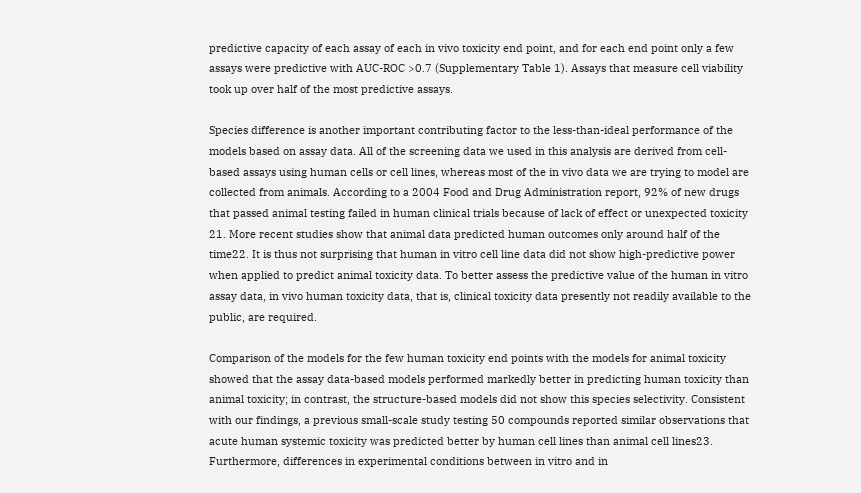predictive capacity of each assay of each in vivo toxicity end point, and for each end point only a few assays were predictive with AUC-ROC >0.7 (Supplementary Table 1). Assays that measure cell viability took up over half of the most predictive assays.

Species difference is another important contributing factor to the less-than-ideal performance of the models based on assay data. All of the screening data we used in this analysis are derived from cell-based assays using human cells or cell lines, whereas most of the in vivo data we are trying to model are collected from animals. According to a 2004 Food and Drug Administration report, 92% of new drugs that passed animal testing failed in human clinical trials because of lack of effect or unexpected toxicity 21. More recent studies show that animal data predicted human outcomes only around half of the time22. It is thus not surprising that human in vitro cell line data did not show high-predictive power when applied to predict animal toxicity data. To better assess the predictive value of the human in vitro assay data, in vivo human toxicity data, that is, clinical toxicity data presently not readily available to the public, are required.

Comparison of the models for the few human toxicity end points with the models for animal toxicity showed that the assay data-based models performed markedly better in predicting human toxicity than animal toxicity; in contrast, the structure-based models did not show this species selectivity. Consistent with our findings, a previous small-scale study testing 50 compounds reported similar observations that acute human systemic toxicity was predicted better by human cell lines than animal cell lines23. Furthermore, differences in experimental conditions between in vitro and in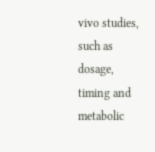vivo studies, such as dosage, timing and metabolic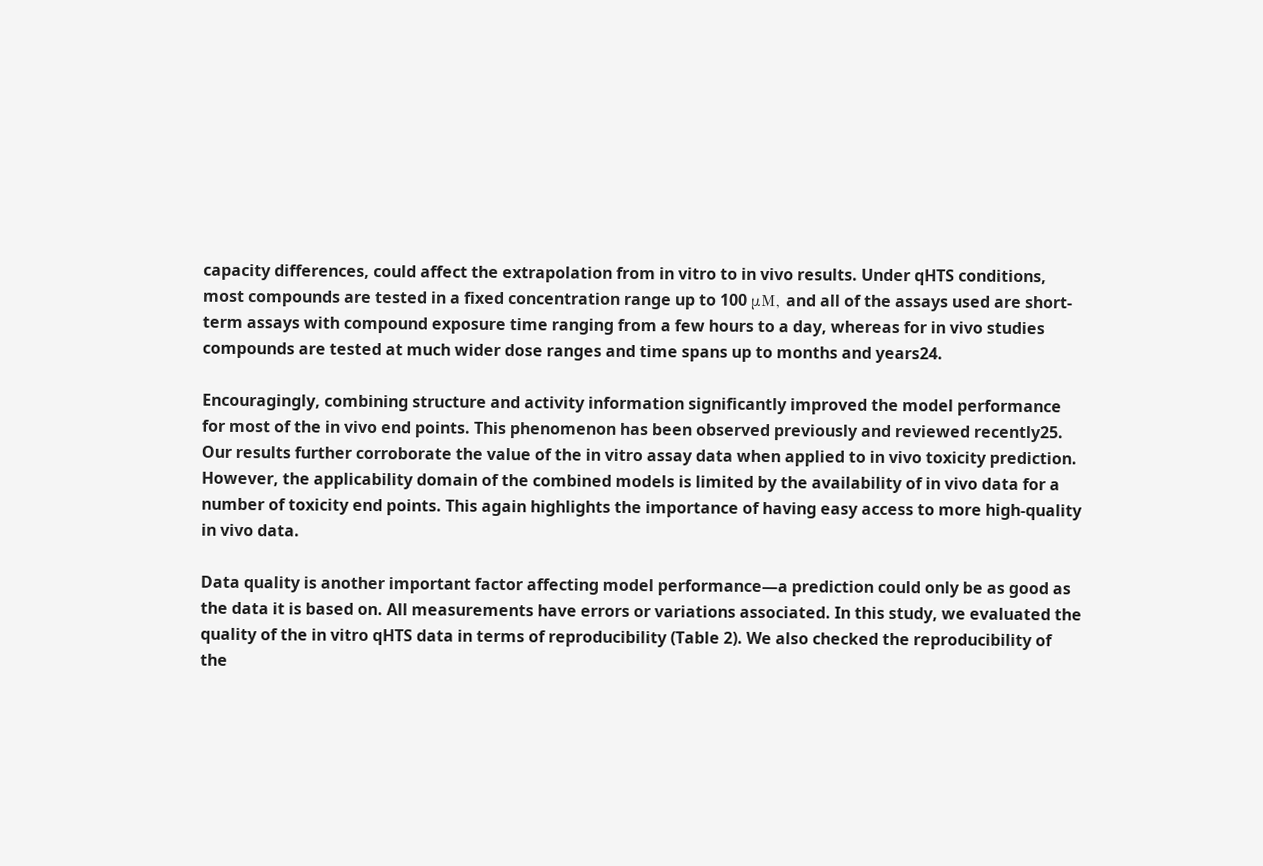capacity differences, could affect the extrapolation from in vitro to in vivo results. Under qHTS conditions, most compounds are tested in a fixed concentration range up to 100 μM, and all of the assays used are short-term assays with compound exposure time ranging from a few hours to a day, whereas for in vivo studies compounds are tested at much wider dose ranges and time spans up to months and years24.

Encouragingly, combining structure and activity information significantly improved the model performance for most of the in vivo end points. This phenomenon has been observed previously and reviewed recently25. Our results further corroborate the value of the in vitro assay data when applied to in vivo toxicity prediction. However, the applicability domain of the combined models is limited by the availability of in vivo data for a number of toxicity end points. This again highlights the importance of having easy access to more high-quality in vivo data.

Data quality is another important factor affecting model performance—a prediction could only be as good as the data it is based on. All measurements have errors or variations associated. In this study, we evaluated the quality of the in vitro qHTS data in terms of reproducibility (Table 2). We also checked the reproducibility of the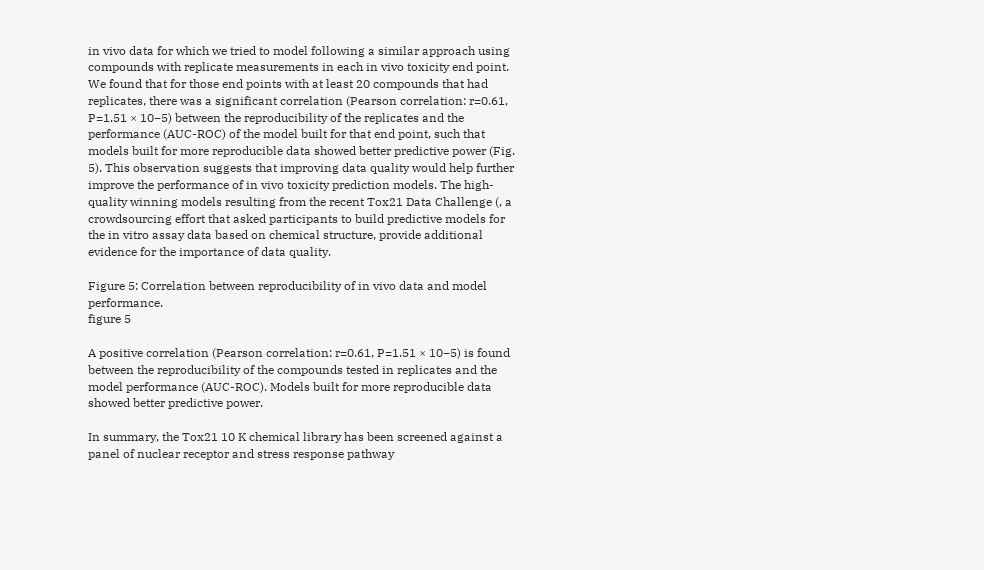in vivo data for which we tried to model following a similar approach using compounds with replicate measurements in each in vivo toxicity end point. We found that for those end points with at least 20 compounds that had replicates, there was a significant correlation (Pearson correlation: r=0.61, P=1.51 × 10−5) between the reproducibility of the replicates and the performance (AUC-ROC) of the model built for that end point, such that models built for more reproducible data showed better predictive power (Fig. 5). This observation suggests that improving data quality would help further improve the performance of in vivo toxicity prediction models. The high-quality winning models resulting from the recent Tox21 Data Challenge (, a crowdsourcing effort that asked participants to build predictive models for the in vitro assay data based on chemical structure, provide additional evidence for the importance of data quality.

Figure 5: Correlation between reproducibility of in vivo data and model performance.
figure 5

A positive correlation (Pearson correlation: r=0.61, P=1.51 × 10−5) is found between the reproducibility of the compounds tested in replicates and the model performance (AUC-ROC). Models built for more reproducible data showed better predictive power.

In summary, the Tox21 10 K chemical library has been screened against a panel of nuclear receptor and stress response pathway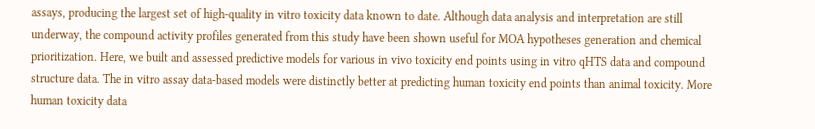assays, producing the largest set of high-quality in vitro toxicity data known to date. Although data analysis and interpretation are still underway, the compound activity profiles generated from this study have been shown useful for MOA hypotheses generation and chemical prioritization. Here, we built and assessed predictive models for various in vivo toxicity end points using in vitro qHTS data and compound structure data. The in vitro assay data-based models were distinctly better at predicting human toxicity end points than animal toxicity. More human toxicity data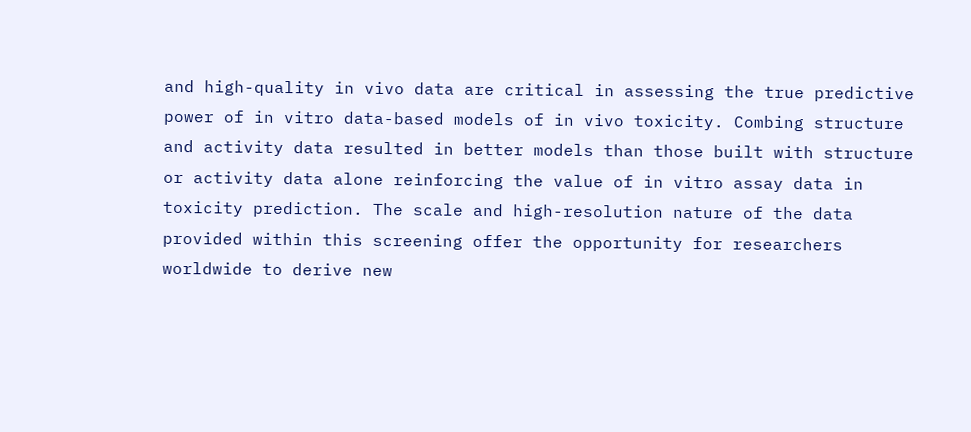and high-quality in vivo data are critical in assessing the true predictive power of in vitro data-based models of in vivo toxicity. Combing structure and activity data resulted in better models than those built with structure or activity data alone reinforcing the value of in vitro assay data in toxicity prediction. The scale and high-resolution nature of the data provided within this screening offer the opportunity for researchers worldwide to derive new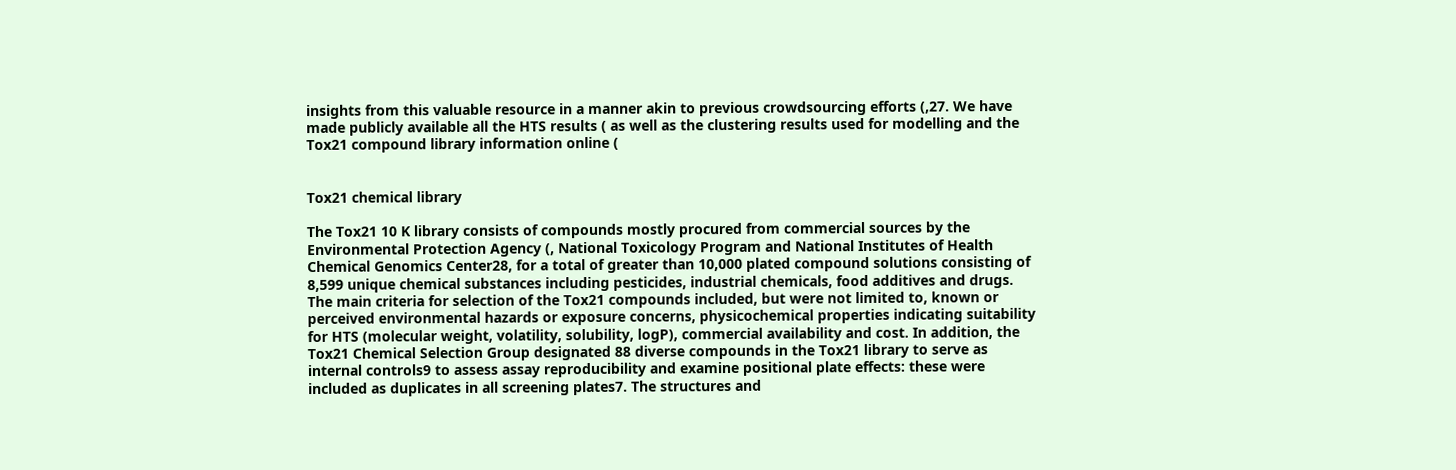insights from this valuable resource in a manner akin to previous crowdsourcing efforts (,27. We have made publicly available all the HTS results ( as well as the clustering results used for modelling and the Tox21 compound library information online (


Tox21 chemical library

The Tox21 10 K library consists of compounds mostly procured from commercial sources by the Environmental Protection Agency (, National Toxicology Program and National Institutes of Health Chemical Genomics Center28, for a total of greater than 10,000 plated compound solutions consisting of 8,599 unique chemical substances including pesticides, industrial chemicals, food additives and drugs. The main criteria for selection of the Tox21 compounds included, but were not limited to, known or perceived environmental hazards or exposure concerns, physicochemical properties indicating suitability for HTS (molecular weight, volatility, solubility, logP), commercial availability and cost. In addition, the Tox21 Chemical Selection Group designated 88 diverse compounds in the Tox21 library to serve as internal controls9 to assess assay reproducibility and examine positional plate effects: these were included as duplicates in all screening plates7. The structures and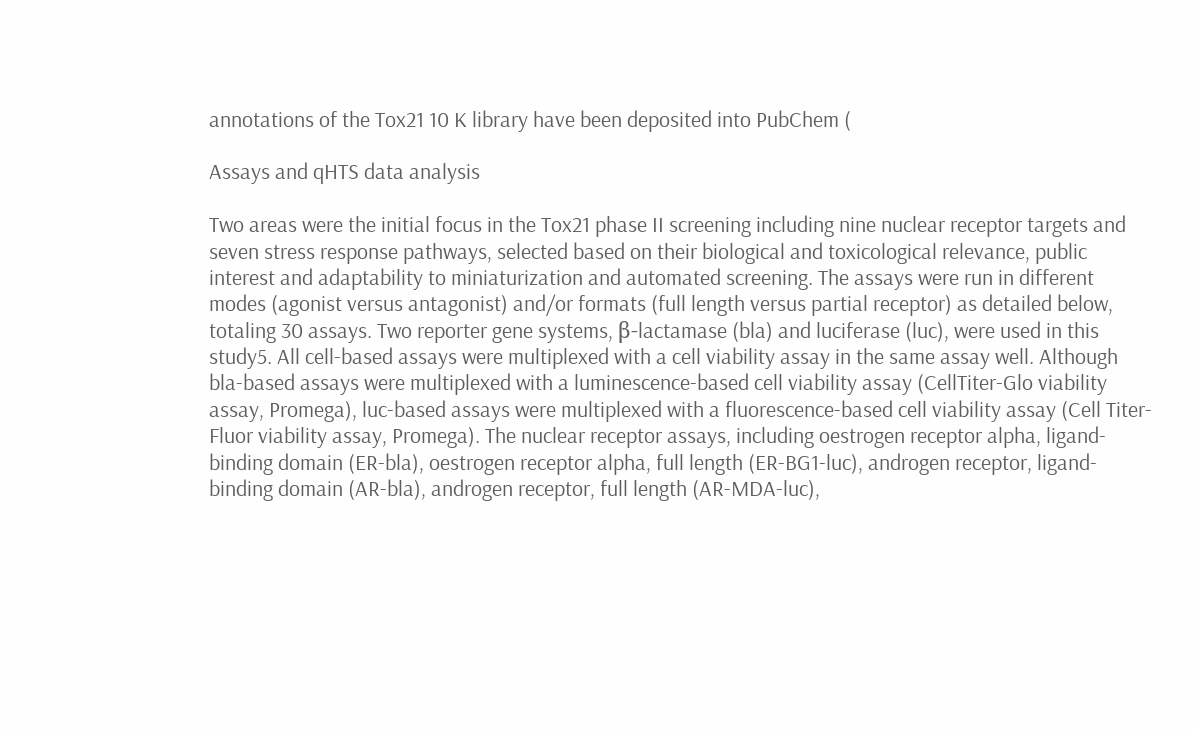annotations of the Tox21 10 K library have been deposited into PubChem (

Assays and qHTS data analysis

Two areas were the initial focus in the Tox21 phase II screening including nine nuclear receptor targets and seven stress response pathways, selected based on their biological and toxicological relevance, public interest and adaptability to miniaturization and automated screening. The assays were run in different modes (agonist versus antagonist) and/or formats (full length versus partial receptor) as detailed below, totaling 30 assays. Two reporter gene systems, β-lactamase (bla) and luciferase (luc), were used in this study5. All cell-based assays were multiplexed with a cell viability assay in the same assay well. Although bla-based assays were multiplexed with a luminescence-based cell viability assay (CellTiter-Glo viability assay, Promega), luc-based assays were multiplexed with a fluorescence-based cell viability assay (Cell Titer-Fluor viability assay, Promega). The nuclear receptor assays, including oestrogen receptor alpha, ligand-binding domain (ER-bla), oestrogen receptor alpha, full length (ER-BG1-luc), androgen receptor, ligand-binding domain (AR-bla), androgen receptor, full length (AR-MDA-luc),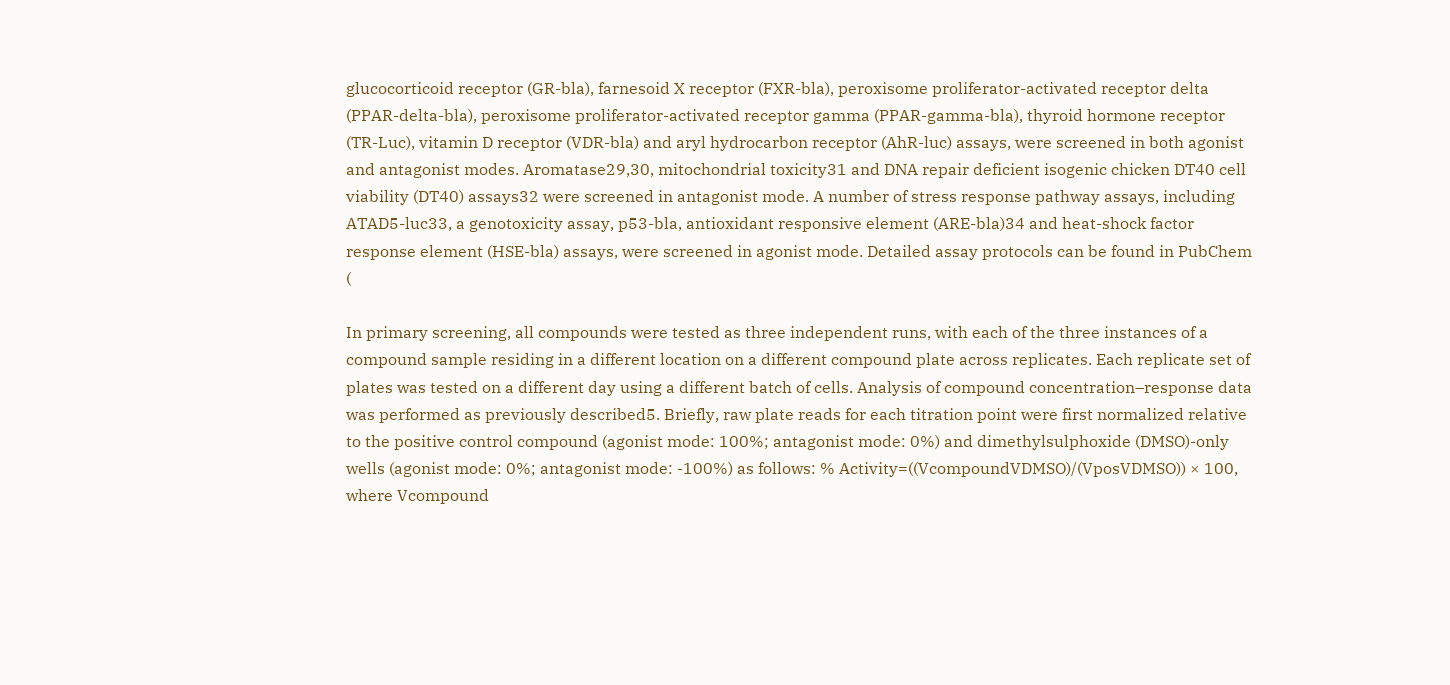glucocorticoid receptor (GR-bla), farnesoid X receptor (FXR-bla), peroxisome proliferator-activated receptor delta (PPAR-delta-bla), peroxisome proliferator-activated receptor gamma (PPAR-gamma-bla), thyroid hormone receptor (TR-Luc), vitamin D receptor (VDR-bla) and aryl hydrocarbon receptor (AhR-luc) assays, were screened in both agonist and antagonist modes. Aromatase29,30, mitochondrial toxicity31 and DNA repair deficient isogenic chicken DT40 cell viability (DT40) assays32 were screened in antagonist mode. A number of stress response pathway assays, including ATAD5-luc33, a genotoxicity assay, p53-bla, antioxidant responsive element (ARE-bla)34 and heat-shock factor response element (HSE-bla) assays, were screened in agonist mode. Detailed assay protocols can be found in PubChem (

In primary screening, all compounds were tested as three independent runs, with each of the three instances of a compound sample residing in a different location on a different compound plate across replicates. Each replicate set of plates was tested on a different day using a different batch of cells. Analysis of compound concentration–response data was performed as previously described5. Briefly, raw plate reads for each titration point were first normalized relative to the positive control compound (agonist mode: 100%; antagonist mode: 0%) and dimethylsulphoxide (DMSO)-only wells (agonist mode: 0%; antagonist mode: -100%) as follows: % Activity=((VcompoundVDMSO)/(VposVDMSO)) × 100, where Vcompound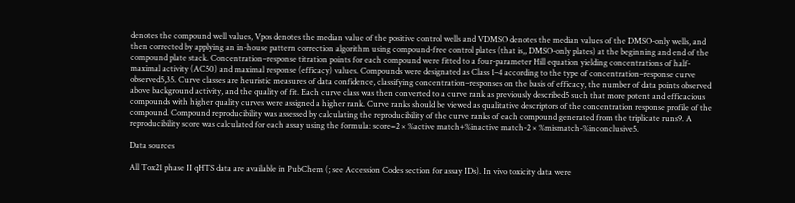denotes the compound well values, Vpos denotes the median value of the positive control wells and VDMSO denotes the median values of the DMSO-only wells, and then corrected by applying an in-house pattern correction algorithm using compound-free control plates (that is,, DMSO-only plates) at the beginning and end of the compound plate stack. Concentration–response titration points for each compound were fitted to a four-parameter Hill equation yielding concentrations of half-maximal activity (AC50) and maximal response (efficacy) values. Compounds were designated as Class 1–4 according to the type of concentration–response curve observed5,35. Curve classes are heuristic measures of data confidence, classifying concentration–responses on the basis of efficacy, the number of data points observed above background activity, and the quality of fit. Each curve class was then converted to a curve rank as previously described5 such that more potent and efficacious compounds with higher quality curves were assigned a higher rank. Curve ranks should be viewed as qualitative descriptors of the concentration response profile of the compound. Compound reproducibility was assessed by calculating the reproducibility of the curve ranks of each compound generated from the triplicate runs9. A reproducibility score was calculated for each assay using the formula: score=2 × %active match+%inactive match-2 × %mismatch-%inconclusive5.

Data sources

All Tox21 phase II qHTS data are available in PubChem (; see Accession Codes section for assay IDs). In vivo toxicity data were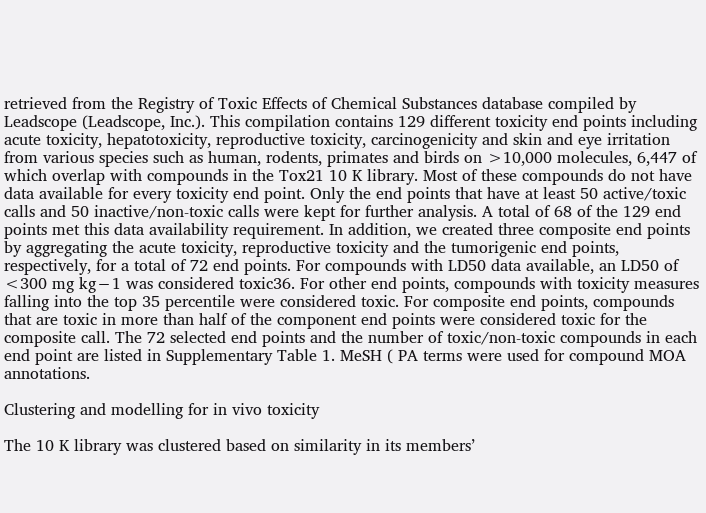retrieved from the Registry of Toxic Effects of Chemical Substances database compiled by Leadscope (Leadscope, Inc.). This compilation contains 129 different toxicity end points including acute toxicity, hepatotoxicity, reproductive toxicity, carcinogenicity and skin and eye irritation from various species such as human, rodents, primates and birds on >10,000 molecules, 6,447 of which overlap with compounds in the Tox21 10 K library. Most of these compounds do not have data available for every toxicity end point. Only the end points that have at least 50 active/toxic calls and 50 inactive/non-toxic calls were kept for further analysis. A total of 68 of the 129 end points met this data availability requirement. In addition, we created three composite end points by aggregating the acute toxicity, reproductive toxicity and the tumorigenic end points, respectively, for a total of 72 end points. For compounds with LD50 data available, an LD50 of <300 mg kg−1 was considered toxic36. For other end points, compounds with toxicity measures falling into the top 35 percentile were considered toxic. For composite end points, compounds that are toxic in more than half of the component end points were considered toxic for the composite call. The 72 selected end points and the number of toxic/non-toxic compounds in each end point are listed in Supplementary Table 1. MeSH ( PA terms were used for compound MOA annotations.

Clustering and modelling for in vivo toxicity

The 10 K library was clustered based on similarity in its members’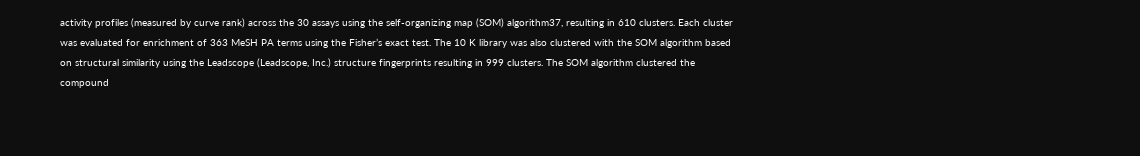activity profiles (measured by curve rank) across the 30 assays using the self-organizing map (SOM) algorithm37, resulting in 610 clusters. Each cluster was evaluated for enrichment of 363 MeSH PA terms using the Fisher’s exact test. The 10 K library was also clustered with the SOM algorithm based on structural similarity using the Leadscope (Leadscope, Inc.) structure fingerprints resulting in 999 clusters. The SOM algorithm clustered the compound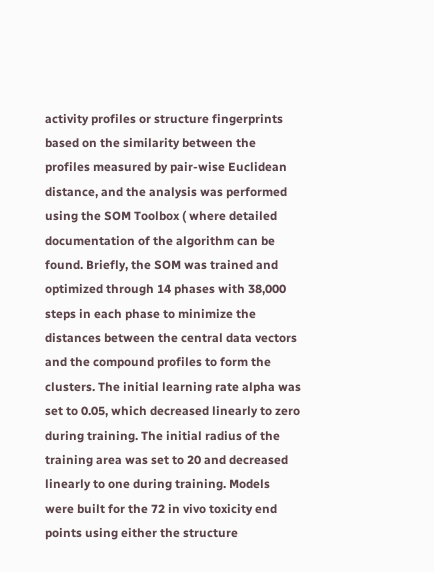activity profiles or structure fingerprints based on the similarity between the profiles measured by pair-wise Euclidean distance, and the analysis was performed using the SOM Toolbox ( where detailed documentation of the algorithm can be found. Briefly, the SOM was trained and optimized through 14 phases with 38,000 steps in each phase to minimize the distances between the central data vectors and the compound profiles to form the clusters. The initial learning rate alpha was set to 0.05, which decreased linearly to zero during training. The initial radius of the training area was set to 20 and decreased linearly to one during training. Models were built for the 72 in vivo toxicity end points using either the structure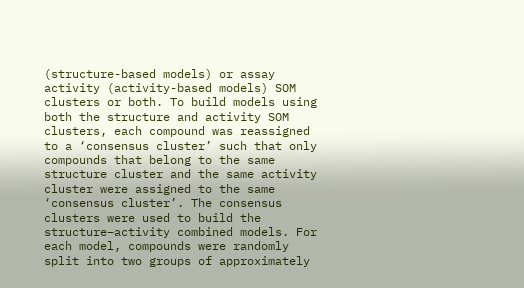(structure-based models) or assay activity (activity-based models) SOM clusters or both. To build models using both the structure and activity SOM clusters, each compound was reassigned to a ‘consensus cluster’ such that only compounds that belong to the same structure cluster and the same activity cluster were assigned to the same ‘consensus cluster’. The consensus clusters were used to build the structure–activity combined models. For each model, compounds were randomly split into two groups of approximately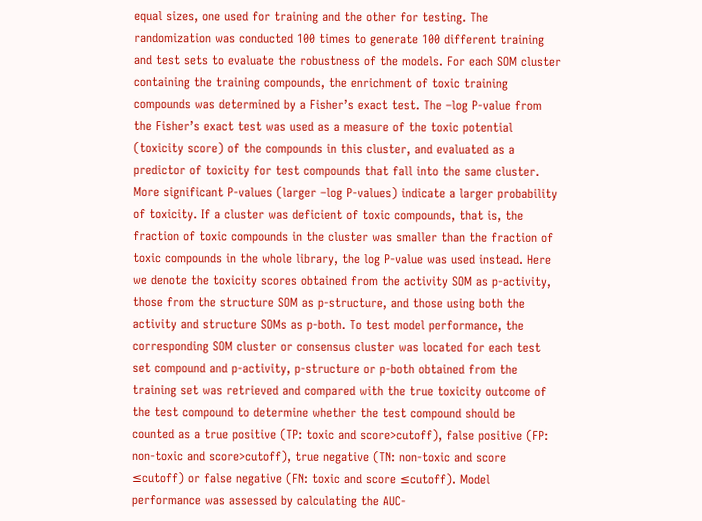equal sizes, one used for training and the other for testing. The randomization was conducted 100 times to generate 100 different training and test sets to evaluate the robustness of the models. For each SOM cluster containing the training compounds, the enrichment of toxic training compounds was determined by a Fisher’s exact test. The –log P-value from the Fisher’s exact test was used as a measure of the toxic potential (toxicity score) of the compounds in this cluster, and evaluated as a predictor of toxicity for test compounds that fall into the same cluster. More significant P-values (larger –log P-values) indicate a larger probability of toxicity. If a cluster was deficient of toxic compounds, that is, the fraction of toxic compounds in the cluster was smaller than the fraction of toxic compounds in the whole library, the log P-value was used instead. Here we denote the toxicity scores obtained from the activity SOM as p-activity, those from the structure SOM as p-structure, and those using both the activity and structure SOMs as p-both. To test model performance, the corresponding SOM cluster or consensus cluster was located for each test set compound and p-activity, p-structure or p-both obtained from the training set was retrieved and compared with the true toxicity outcome of the test compound to determine whether the test compound should be counted as a true positive (TP: toxic and score>cutoff), false positive (FP: non-toxic and score>cutoff), true negative (TN: non-toxic and score ≤cutoff) or false negative (FN: toxic and score ≤cutoff). Model performance was assessed by calculating the AUC-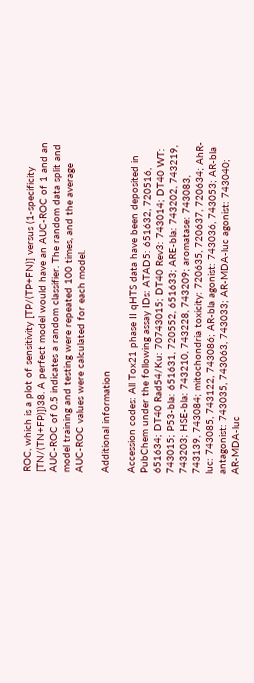ROC, which is a plot of sensitivity [TP/(TP+FN)] versus (1-specificity [TN/(TN+FP)])38. A perfect model would have an AUC-ROC of 1 and an AUC-ROC of 0.5 indicates a random classifier. The random data split and model training and testing were repeated 100 times, and the average AUC-ROC values were calculated for each model.

Additional information

Accession codes: All Tox21 phase II qHTS data have been deposited in PubChem under the following assay IDs: ATAD5: 651632, 720516, 651634; DT40 Rad54/Ku: 70743015; DT40 Rev3: 743014; DT40 WT: 743015; P53-bla: 651631, 720552, 651633; ARE-bla: 743202, 743219, 743203; HSE-bla: 743210, 743228, 743209; aromatase: 743083, 743139, 743084; mitochondria toxicity: 720635, 720637, 720634; AhR-luc: 743085, 743122, 743086; AR-bla agonist: 743036, 743053; AR-bla antagonist: 743035, 743063, 743033; AR-MDA-luc agonist: 743040; AR-MDA-luc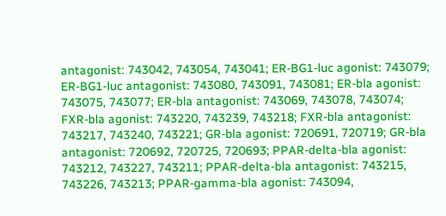antagonist: 743042, 743054, 743041; ER-BG1-luc agonist: 743079; ER-BG1-luc antagonist: 743080, 743091, 743081; ER-bla agonist: 743075, 743077; ER-bla antagonist: 743069, 743078, 743074; FXR-bla agonist: 743220, 743239, 743218; FXR-bla antagonist: 743217, 743240, 743221; GR-bla agonist: 720691, 720719; GR-bla antagonist: 720692, 720725, 720693; PPAR-delta-bla agonist: 743212, 743227, 743211; PPAR-delta-bla antagonist: 743215, 743226, 743213; PPAR-gamma-bla agonist: 743094,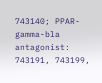743140; PPAR-gamma-bla antagonist: 743191, 743199,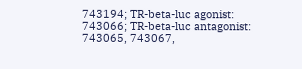743194; TR-beta-luc agonist: 743066; TR-beta-luc antagonist: 743065, 743067,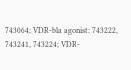743064; VDR-bla agonist: 743222, 743241, 743224; VDR-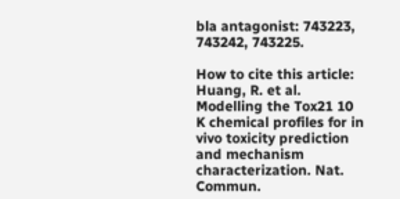bla antagonist: 743223, 743242, 743225.

How to cite this article: Huang, R. et al. Modelling the Tox21 10 K chemical profiles for in vivo toxicity prediction and mechanism characterization. Nat. Commun.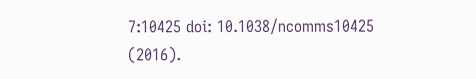7:10425 doi: 10.1038/ncomms10425 (2016).